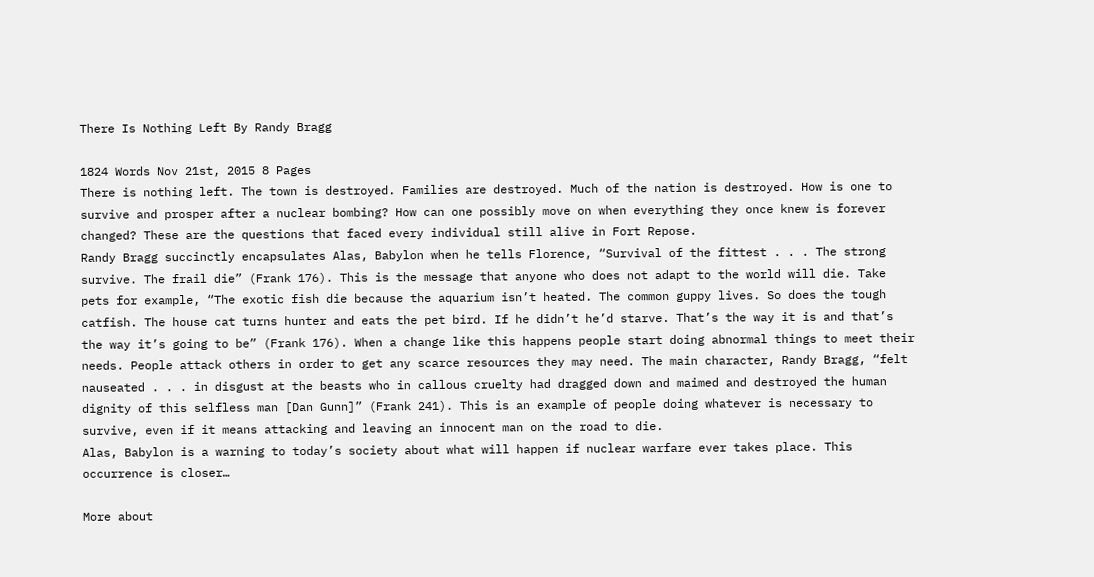There Is Nothing Left By Randy Bragg

1824 Words Nov 21st, 2015 8 Pages
There is nothing left. The town is destroyed. Families are destroyed. Much of the nation is destroyed. How is one to survive and prosper after a nuclear bombing? How can one possibly move on when everything they once knew is forever changed? These are the questions that faced every individual still alive in Fort Repose.
Randy Bragg succinctly encapsulates Alas, Babylon when he tells Florence, “Survival of the fittest . . . The strong survive. The frail die” (Frank 176). This is the message that anyone who does not adapt to the world will die. Take pets for example, “The exotic fish die because the aquarium isn’t heated. The common guppy lives. So does the tough catfish. The house cat turns hunter and eats the pet bird. If he didn’t he’d starve. That’s the way it is and that’s the way it’s going to be” (Frank 176). When a change like this happens people start doing abnormal things to meet their needs. People attack others in order to get any scarce resources they may need. The main character, Randy Bragg, “felt nauseated . . . in disgust at the beasts who in callous cruelty had dragged down and maimed and destroyed the human dignity of this selfless man [Dan Gunn]” (Frank 241). This is an example of people doing whatever is necessary to survive, even if it means attacking and leaving an innocent man on the road to die.
Alas, Babylon is a warning to today’s society about what will happen if nuclear warfare ever takes place. This occurrence is closer…

More about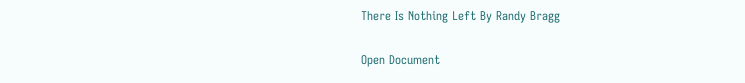There Is Nothing Left By Randy Bragg

Open Document